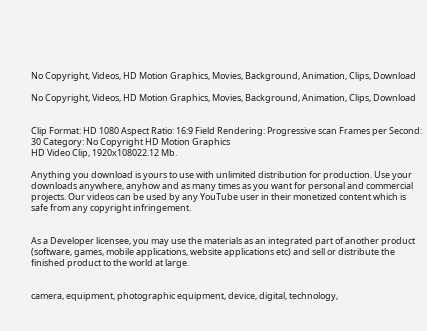No Copyright, Videos, HD Motion Graphics, Movies, Background, Animation, Clips, Download

No Copyright, Videos, HD Motion Graphics, Movies, Background, Animation, Clips, Download


Clip Format: HD 1080 Aspect Ratio: 16:9 Field Rendering: Progressive scan Frames per Second: 30 Category: No Copyright HD Motion Graphics
HD Video Clip, 1920x108022.12 Mb.

Anything you download is yours to use with unlimited distribution for production. Use your downloads anywhere, anyhow and as many times as you want for personal and commercial projects. Our videos can be used by any YouTube user in their monetized content which is safe from any copyright infringement.


As a Developer licensee, you may use the materials as an integrated part of another product (software, games, mobile applications, website applications etc) and sell or distribute the finished product to the world at large.


camera, equipment, photographic equipment, device, digital, technology,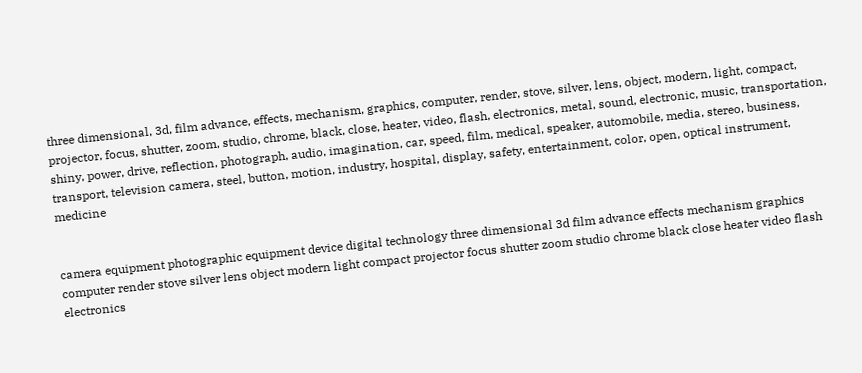three dimensional, 3d, film advance, effects, mechanism, graphics, computer, render, stove, silver, lens, object, modern, light, compact, projector, focus, shutter, zoom, studio, chrome, black, close, heater, video, flash, electronics, metal, sound, electronic, music, transportation, shiny, power, drive, reflection, photograph, audio, imagination, car, speed, film, medical, speaker, automobile, media, stereo, business, transport, television camera, steel, button, motion, industry, hospital, display, safety, entertainment, color, open, optical instrument, medicine


camera equipment photographic equipment device digital technology three dimensional 3d film advance effects mechanism graphics computer render stove silver lens object modern light compact projector focus shutter zoom studio chrome black close heater video flash electronics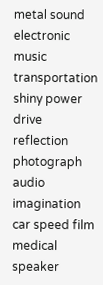metal sound electronic music transportation shiny power drive reflection photograph audio imagination car speed film medical speaker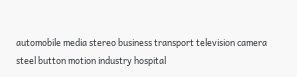automobile media stereo business transport television camera steel button motion industry hospital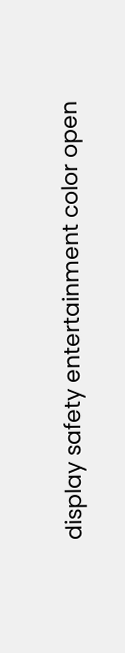display safety entertainment color open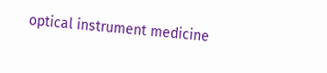optical instrument medicine